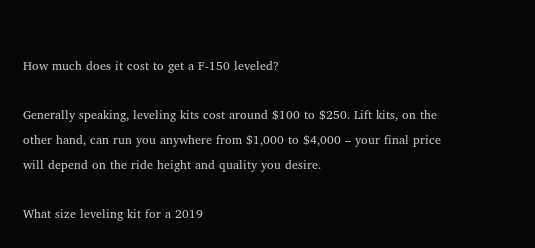How much does it cost to get a F-150 leveled?

Generally speaking, leveling kits cost around $100 to $250. Lift kits, on the other hand, can run you anywhere from $1,000 to $4,000 – your final price will depend on the ride height and quality you desire.

What size leveling kit for a 2019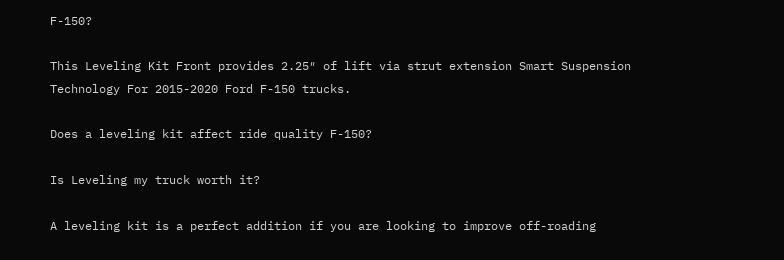F-150?

This Leveling Kit Front provides 2.25″ of lift via strut extension Smart Suspension Technology For 2015-2020 Ford F-150 trucks.

Does a leveling kit affect ride quality F-150?

Is Leveling my truck worth it?

A leveling kit is a perfect addition if you are looking to improve off-roading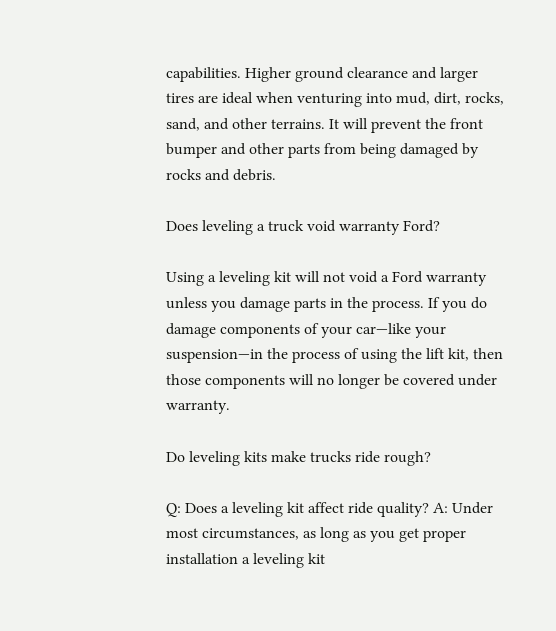capabilities. Higher ground clearance and larger tires are ideal when venturing into mud, dirt, rocks, sand, and other terrains. It will prevent the front bumper and other parts from being damaged by rocks and debris.

Does leveling a truck void warranty Ford?

Using a leveling kit will not void a Ford warranty unless you damage parts in the process. If you do damage components of your car—like your suspension—in the process of using the lift kit, then those components will no longer be covered under warranty.

Do leveling kits make trucks ride rough?

Q: Does a leveling kit affect ride quality? A: Under most circumstances, as long as you get proper installation a leveling kit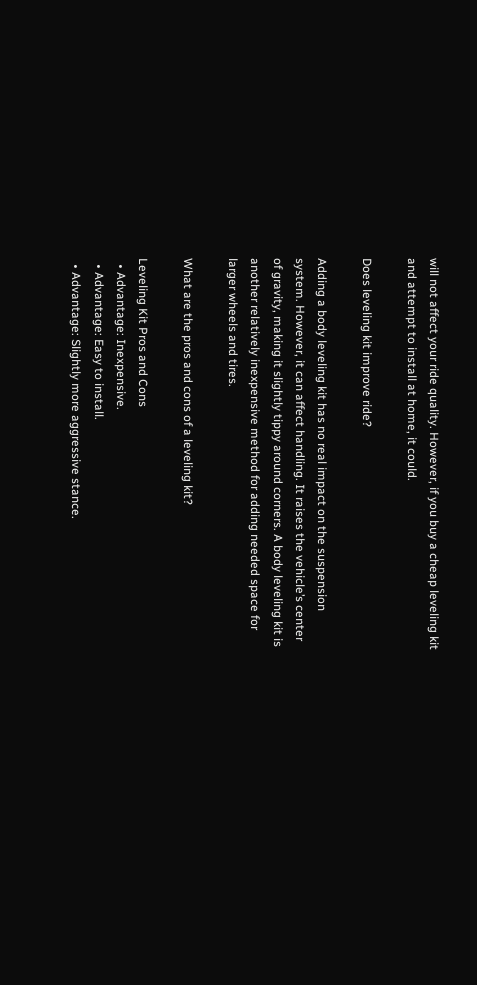will not affect your ride quality. However, if you buy a cheap leveling kit and attempt to install at home, it could.

Does leveling kit improve ride?

Adding a body leveling kit has no real impact on the suspension system. However, it can affect handling. It raises the vehicle’s center of gravity, making it slightly tippy around corners. A body leveling kit is another relatively inexpensive method for adding needed space for larger wheels and tires.

What are the pros and cons of a leveling kit?

Leveling Kit Pros and Cons
  • Advantage: Inexpensive.
  • Advantage: Easy to install.
  • Advantage: Slightly more aggressive stance.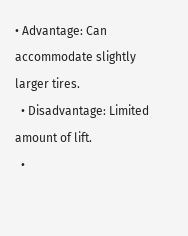• Advantage: Can accommodate slightly larger tires.
  • Disadvantage: Limited amount of lift.
  •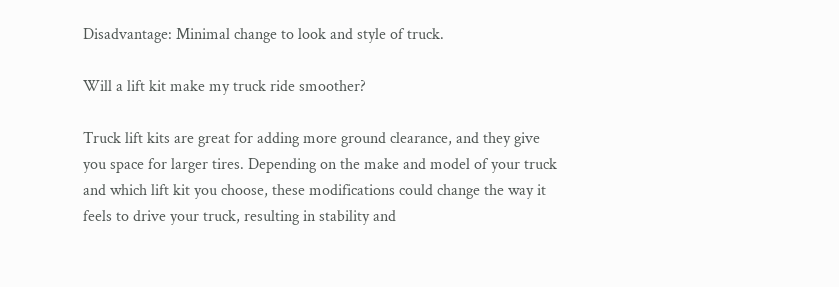Disadvantage: Minimal change to look and style of truck.

Will a lift kit make my truck ride smoother?

Truck lift kits are great for adding more ground clearance, and they give you space for larger tires. Depending on the make and model of your truck and which lift kit you choose, these modifications could change the way it feels to drive your truck, resulting in stability and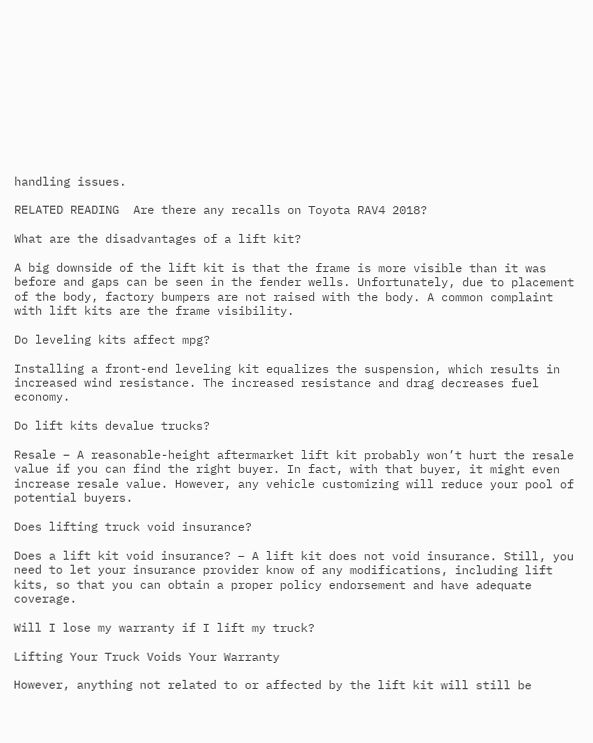handling issues.

RELATED READING  Are there any recalls on Toyota RAV4 2018?

What are the disadvantages of a lift kit?

A big downside of the lift kit is that the frame is more visible than it was before and gaps can be seen in the fender wells. Unfortunately, due to placement of the body, factory bumpers are not raised with the body. A common complaint with lift kits are the frame visibility.

Do leveling kits affect mpg?

Installing a front-end leveling kit equalizes the suspension, which results in increased wind resistance. The increased resistance and drag decreases fuel economy.

Do lift kits devalue trucks?

Resale – A reasonable-height aftermarket lift kit probably won’t hurt the resale value if you can find the right buyer. In fact, with that buyer, it might even increase resale value. However, any vehicle customizing will reduce your pool of potential buyers.

Does lifting truck void insurance?

Does a lift kit void insurance? – A lift kit does not void insurance. Still, you need to let your insurance provider know of any modifications, including lift kits, so that you can obtain a proper policy endorsement and have adequate coverage.

Will I lose my warranty if I lift my truck?

Lifting Your Truck Voids Your Warranty

However, anything not related to or affected by the lift kit will still be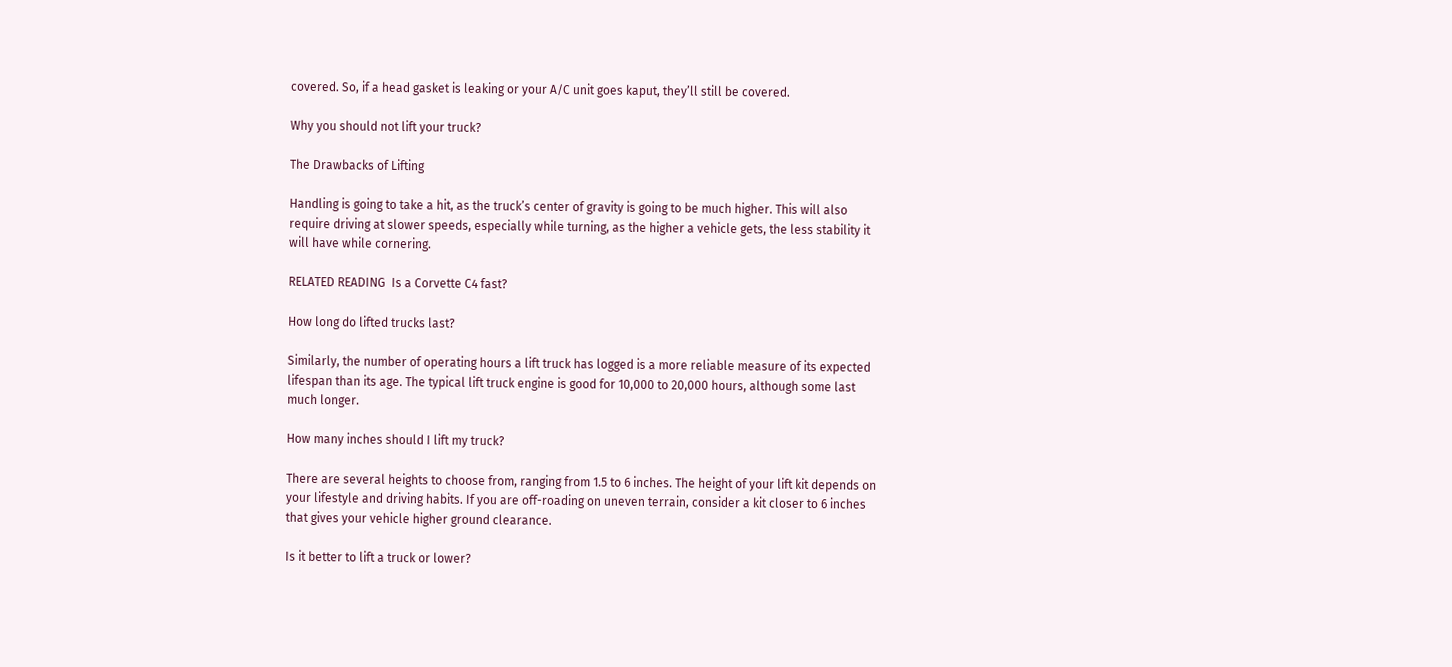covered. So, if a head gasket is leaking or your A/C unit goes kaput, they’ll still be covered.

Why you should not lift your truck?

The Drawbacks of Lifting

Handling is going to take a hit, as the truck’s center of gravity is going to be much higher. This will also require driving at slower speeds, especially while turning, as the higher a vehicle gets, the less stability it will have while cornering.

RELATED READING  Is a Corvette C4 fast?

How long do lifted trucks last?

Similarly, the number of operating hours a lift truck has logged is a more reliable measure of its expected lifespan than its age. The typical lift truck engine is good for 10,000 to 20,000 hours, although some last much longer.

How many inches should I lift my truck?

There are several heights to choose from, ranging from 1.5 to 6 inches. The height of your lift kit depends on your lifestyle and driving habits. If you are off-roading on uneven terrain, consider a kit closer to 6 inches that gives your vehicle higher ground clearance.

Is it better to lift a truck or lower?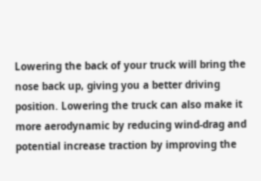Lowering the back of your truck will bring the nose back up, giving you a better driving position. Lowering the truck can also make it more aerodynamic by reducing wind-drag and potential increase traction by improving the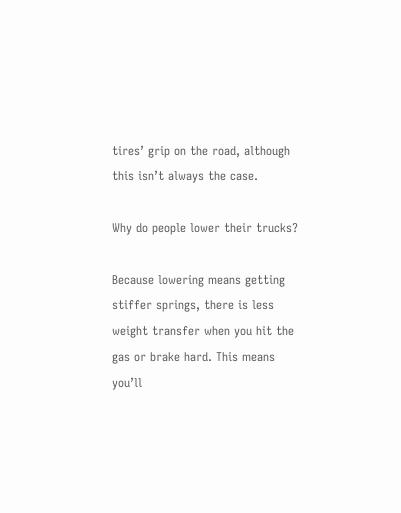tires’ grip on the road, although this isn’t always the case.

Why do people lower their trucks?

Because lowering means getting stiffer springs, there is less weight transfer when you hit the gas or brake hard. This means you’ll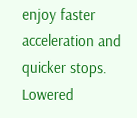enjoy faster acceleration and quicker stops. Lowered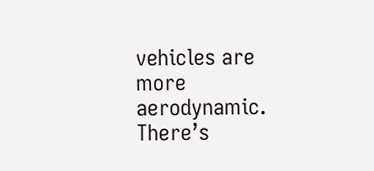vehicles are more aerodynamic. There’s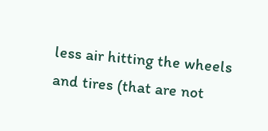less air hitting the wheels and tires (that are not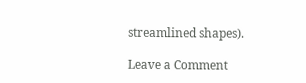streamlined shapes).

Leave a Comment